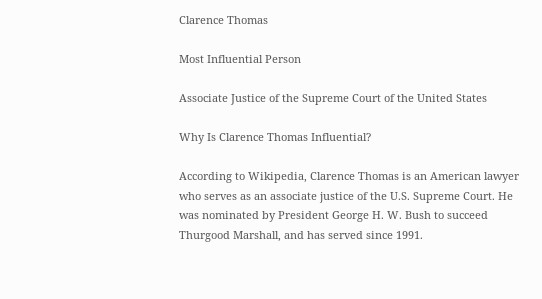Clarence Thomas

Most Influential Person

Associate Justice of the Supreme Court of the United States

Why Is Clarence Thomas Influential?

According to Wikipedia, Clarence Thomas is an American lawyer who serves as an associate justice of the U.S. Supreme Court. He was nominated by President George H. W. Bush to succeed Thurgood Marshall, and has served since 1991.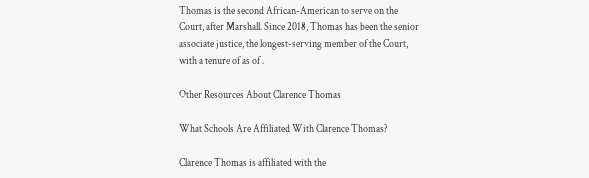Thomas is the second African-American to serve on the Court, after Marshall. Since 2018, Thomas has been the senior associate justice, the longest-serving member of the Court, with a tenure of as of .

Other Resources About Clarence Thomas

What Schools Are Affiliated With Clarence Thomas?

Clarence Thomas is affiliated with the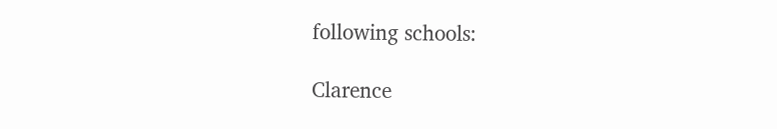following schools:

Clarence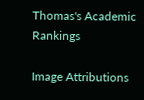Thomas's Academic Rankings

Image Attributions